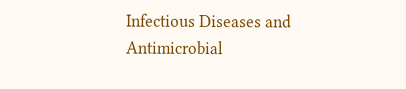Infectious Diseases and Antimicrobial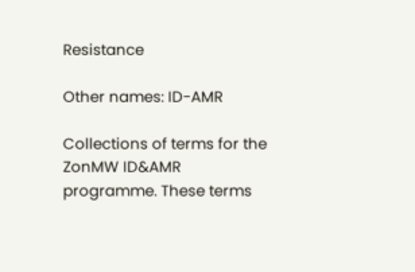Resistance

Other names: ID-AMR

Collections of terms for the ZonMW ID&AMR programme. These terms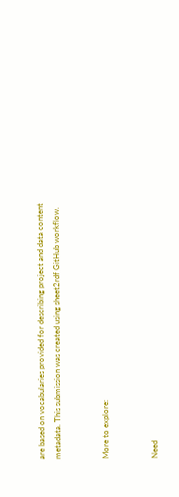are based on vocabularies provided for describing project and data content metadata. This submission was created using sheet2rdf GitHub workflow.


More to explore:


Need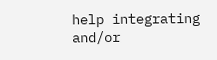help integrating and/or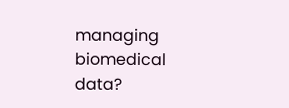managing biomedical data?